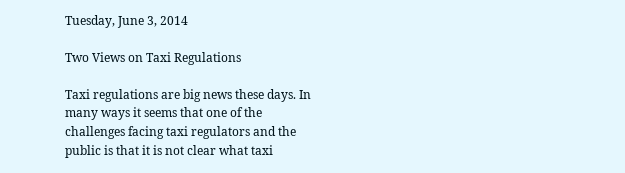Tuesday, June 3, 2014

Two Views on Taxi Regulations

Taxi regulations are big news these days. In many ways it seems that one of the challenges facing taxi regulators and the public is that it is not clear what taxi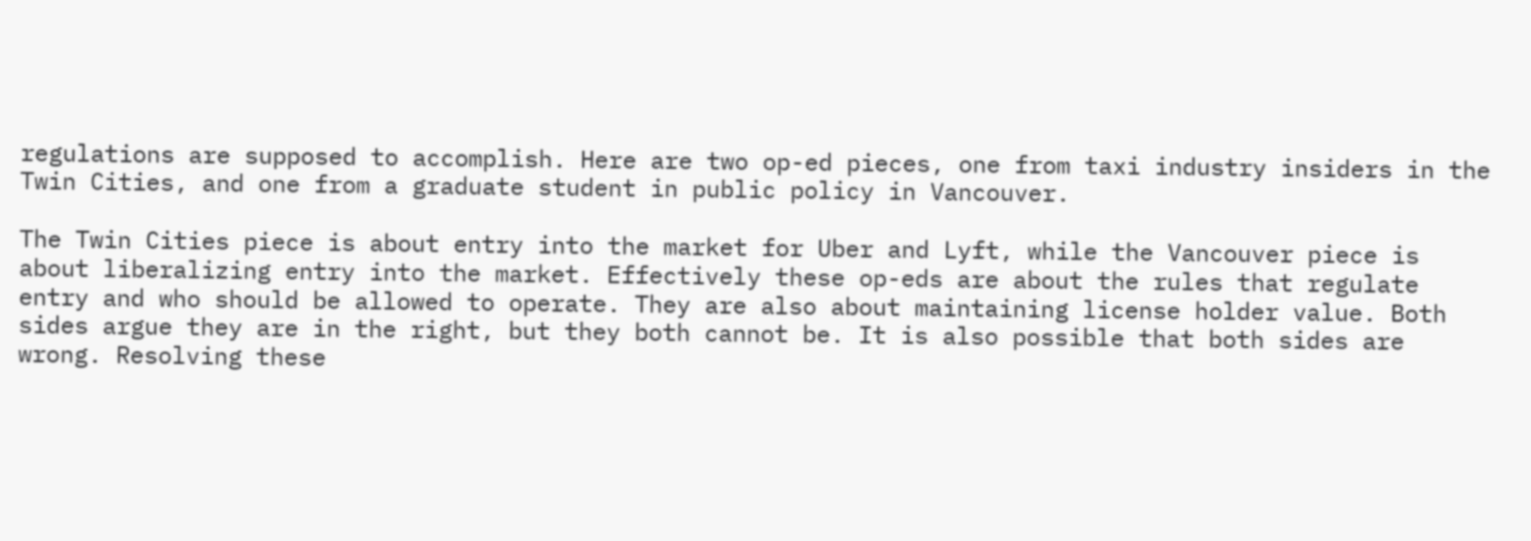regulations are supposed to accomplish. Here are two op-ed pieces, one from taxi industry insiders in the Twin Cities, and one from a graduate student in public policy in Vancouver.

The Twin Cities piece is about entry into the market for Uber and Lyft, while the Vancouver piece is about liberalizing entry into the market. Effectively these op-eds are about the rules that regulate entry and who should be allowed to operate. They are also about maintaining license holder value. Both sides argue they are in the right, but they both cannot be. It is also possible that both sides are wrong. Resolving these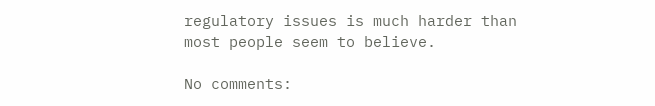regulatory issues is much harder than most people seem to believe.

No comments: